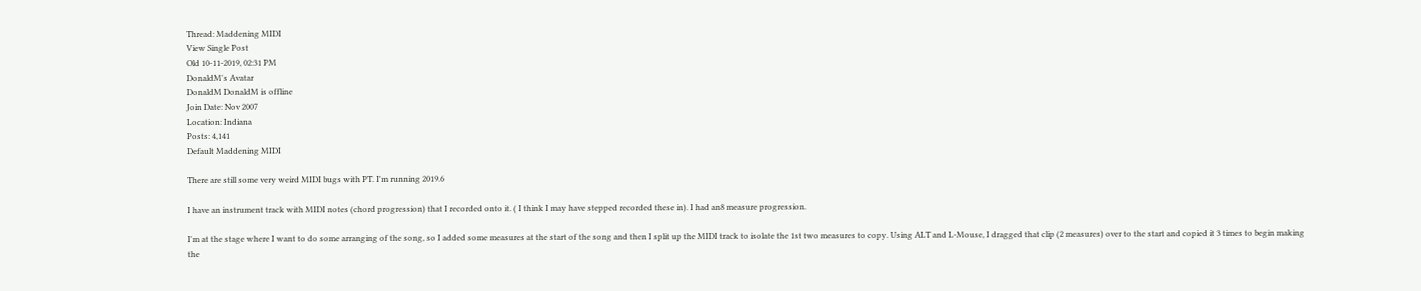Thread: Maddening MIDI
View Single Post
Old 10-11-2019, 02:31 PM
DonaldM's Avatar
DonaldM DonaldM is offline
Join Date: Nov 2007
Location: Indiana
Posts: 4,141
Default Maddening MIDI

There are still some very weird MIDI bugs with PT. I'm running 2019.6

I have an instrument track with MIDI notes (chord progression) that I recorded onto it. ( I think I may have stepped recorded these in). I had an8 measure progression.

I'm at the stage where I want to do some arranging of the song, so I added some measures at the start of the song and then I split up the MIDI track to isolate the 1st two measures to copy. Using ALT and L-Mouse, I dragged that clip (2 measures) over to the start and copied it 3 times to begin making the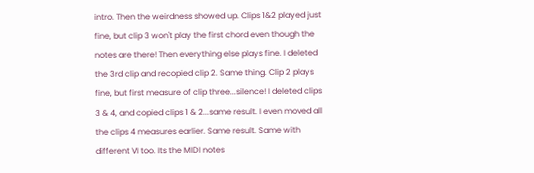intro. Then the weirdness showed up. Clips 1&2 played just fine, but clip 3 won't play the first chord even though the notes are there! Then everything else plays fine. I deleted the 3rd clip and recopied clip 2. Same thing. Clip 2 plays fine, but first measure of clip three...silence! I deleted clips 3 & 4, and copied clips 1 & 2...same result. I even moved all the clips 4 measures earlier. Same result. Same with different VI too. Its the MIDI notes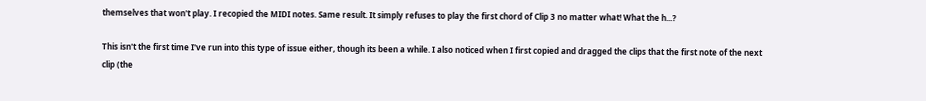themselves that won't play. I recopied the MIDI notes. Same result. It simply refuses to play the first chord of Clip 3 no matter what! What the h...?

This isn't the first time I've run into this type of issue either, though its been a while. I also noticed when I first copied and dragged the clips that the first note of the next clip (the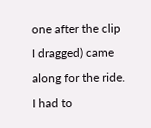one after the clip I dragged) came along for the ride. I had to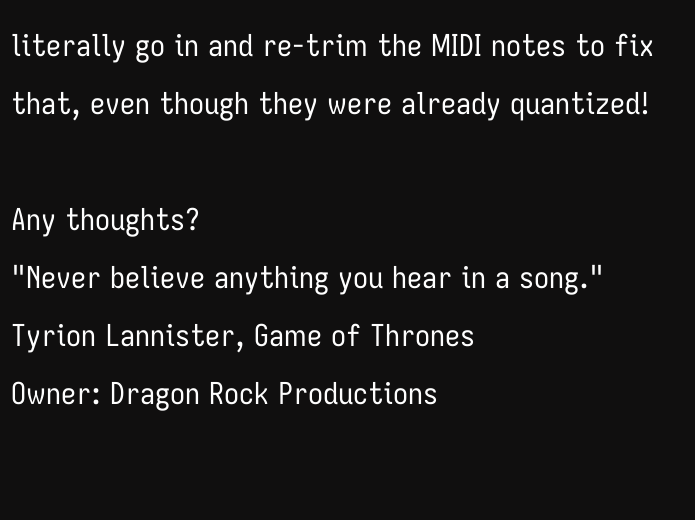literally go in and re-trim the MIDI notes to fix that, even though they were already quantized!

Any thoughts?
"Never believe anything you hear in a song." Tyrion Lannister, Game of Thrones
Owner: Dragon Rock Productions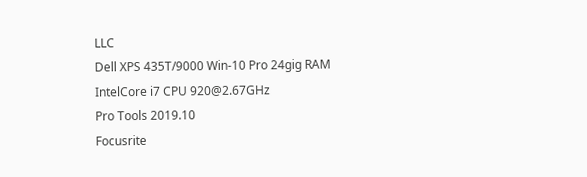LLC
Dell XPS 435T/9000 Win-10 Pro 24gig RAM
IntelCore i7 CPU 920@2.67GHz
Pro Tools 2019.10
Focusrite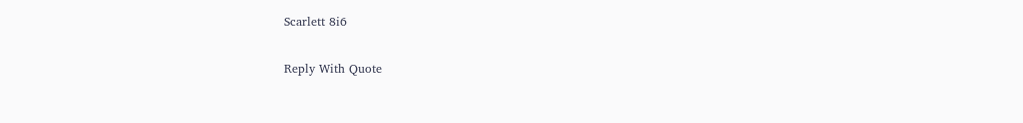Scarlett 8i6

Reply With Quote